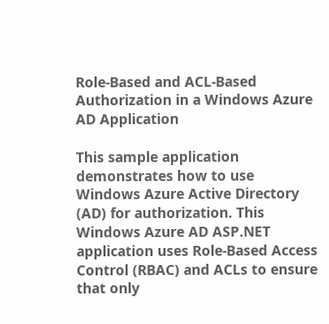Role-Based and ACL-Based Authorization in a Windows Azure AD Application

This sample application demonstrates how to use Windows Azure Active Directory (AD) for authorization. This Windows Azure AD ASP.NET application uses Role-Based Access Control (RBAC) and ACLs to ensure that only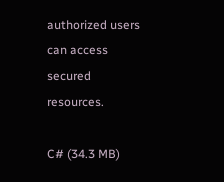authorized users can access secured resources.

C# (34.3 MB)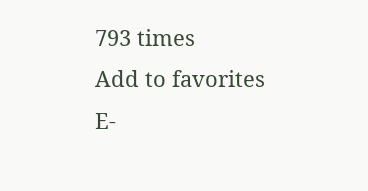793 times
Add to favorites
E-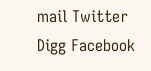mail Twitter Digg Facebook